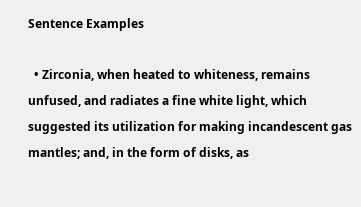Sentence Examples

  • Zirconia, when heated to whiteness, remains unfused, and radiates a fine white light, which suggested its utilization for making incandescent gas mantles; and, in the form of disks, as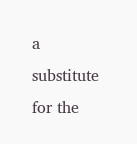a substitute for the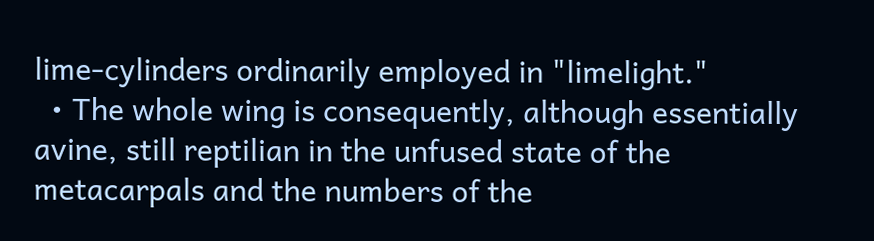lime-cylinders ordinarily employed in "limelight."
  • The whole wing is consequently, although essentially avine, still reptilian in the unfused state of the metacarpals and the numbers of the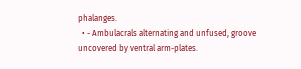phalanges.
  • - Ambulacrals alternating and unfused, groove uncovered by ventral arm-plates.